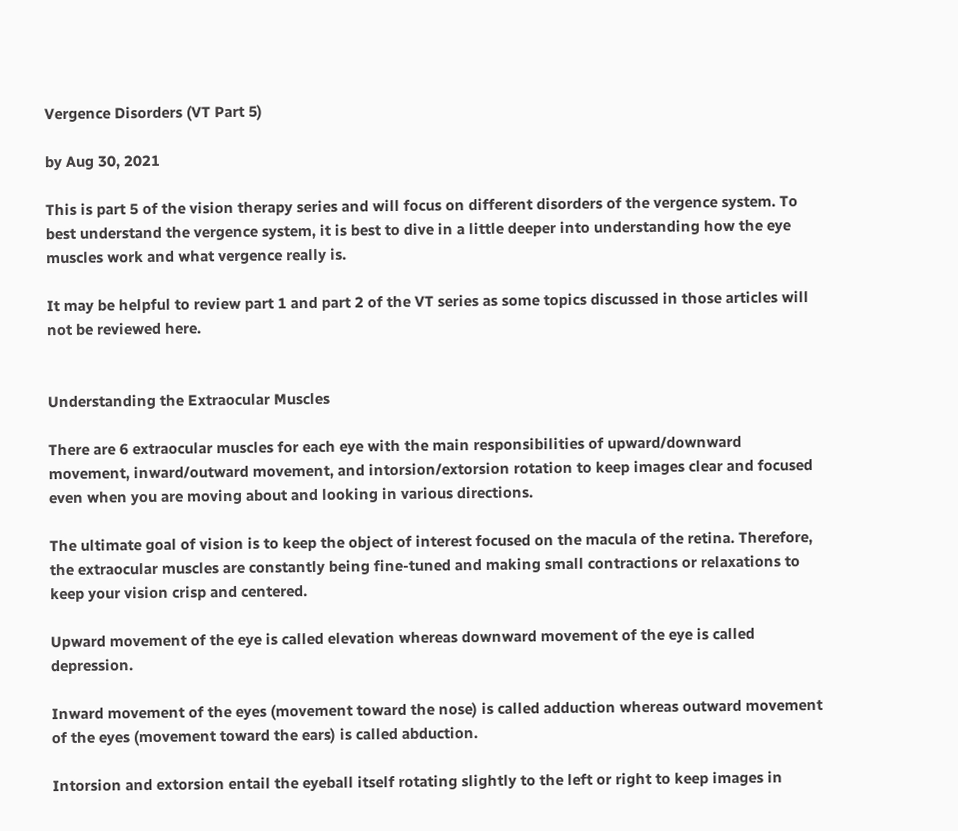Vergence Disorders (VT Part 5)

by Aug 30, 2021

This is part 5 of the vision therapy series and will focus on different disorders of the vergence system. To best understand the vergence system, it is best to dive in a little deeper into understanding how the eye muscles work and what vergence really is.

It may be helpful to review part 1 and part 2 of the VT series as some topics discussed in those articles will not be reviewed here.


Understanding the Extraocular Muscles

There are 6 extraocular muscles for each eye with the main responsibilities of upward/downward movement, inward/outward movement, and intorsion/extorsion rotation to keep images clear and focused even when you are moving about and looking in various directions.

The ultimate goal of vision is to keep the object of interest focused on the macula of the retina. Therefore, the extraocular muscles are constantly being fine-tuned and making small contractions or relaxations to keep your vision crisp and centered.

Upward movement of the eye is called elevation whereas downward movement of the eye is called depression.

Inward movement of the eyes (movement toward the nose) is called adduction whereas outward movement of the eyes (movement toward the ears) is called abduction.

Intorsion and extorsion entail the eyeball itself rotating slightly to the left or right to keep images in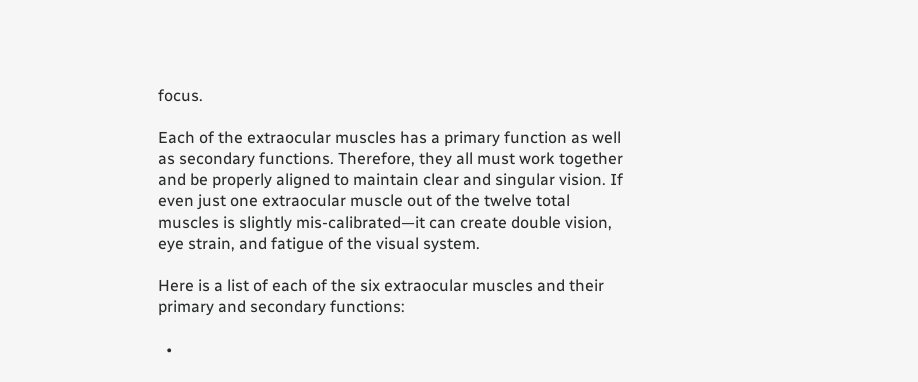focus.

Each of the extraocular muscles has a primary function as well as secondary functions. Therefore, they all must work together and be properly aligned to maintain clear and singular vision. If even just one extraocular muscle out of the twelve total muscles is slightly mis-calibrated—it can create double vision, eye strain, and fatigue of the visual system.

Here is a list of each of the six extraocular muscles and their primary and secondary functions:

  •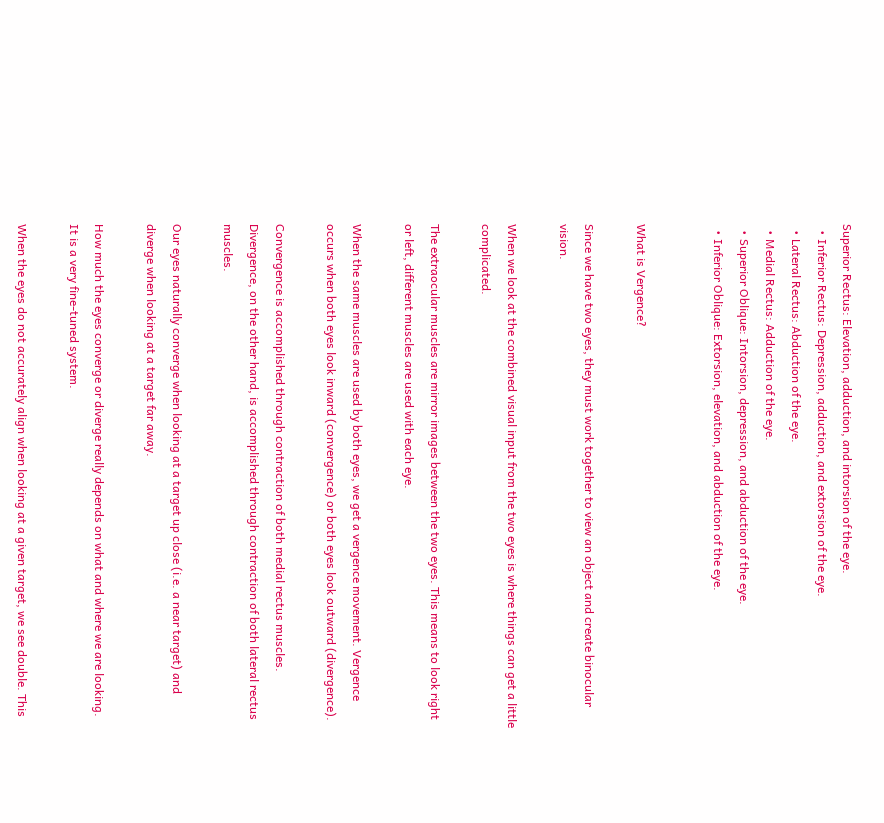Superior Rectus: Elevation, adduction, and intorsion of the eye.
  • Inferior Rectus: Depression, adduction, and extorsion of the eye.
  • Lateral Rectus: Abduction of the eye.
  • Medial Rectus: Adduction of the eye.
  • Superior Oblique: Intorsion, depression, and abduction of the eye.
  • Inferior Oblique: Extorsion, elevation, and abduction of the eye.


What is Vergence?

Since we have two eyes, they must work together to view an object and create binocular vision.

When we look at the combined visual input from the two eyes is where things can get a little complicated.

The extraocular muscles are mirror images between the two eyes. This means to look right or left, different muscles are used with each eye.

When the same muscles are used by both eyes, we get a vergence movement. Vergence occurs when both eyes look inward (convergence) or both eyes look outward (divergence).

Convergence is accomplished through contraction of both medial rectus muscles. Divergence, on the other hand, is accomplished through contraction of both lateral rectus muscles.

Our eyes naturally converge when looking at a target up close (i.e. a near target) and diverge when looking at a target far away.

How much the eyes converge or diverge really depends on what and where we are looking. It is a very fine-tuned system.

When the eyes do not accurately align when looking at a given target, we see double. This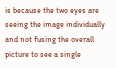is because the two eyes are seeing the image individually and not fusing the overall picture to see a single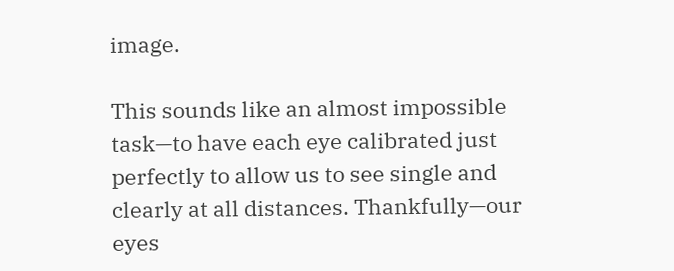image.

This sounds like an almost impossible task—to have each eye calibrated just perfectly to allow us to see single and clearly at all distances. Thankfully—our eyes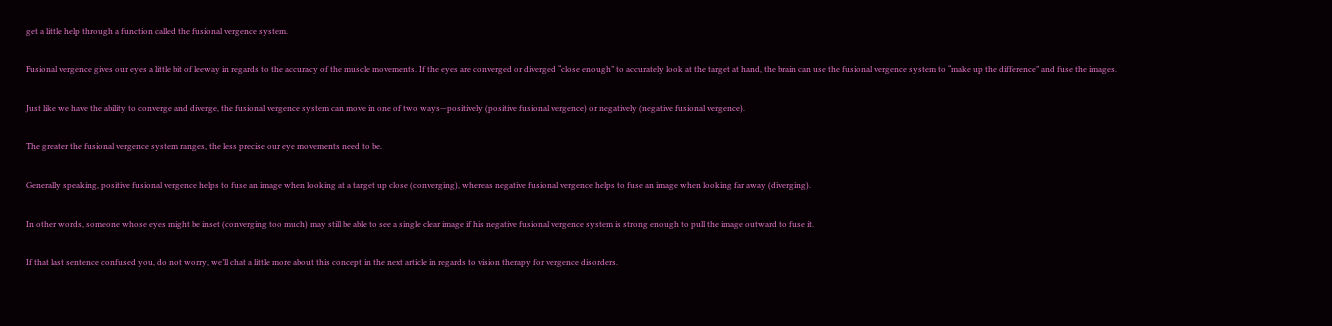get a little help through a function called the fusional vergence system.

Fusional vergence gives our eyes a little bit of leeway in regards to the accuracy of the muscle movements. If the eyes are converged or diverged “close enough” to accurately look at the target at hand, the brain can use the fusional vergence system to “make up the difference” and fuse the images.

Just like we have the ability to converge and diverge, the fusional vergence system can move in one of two ways—positively (positive fusional vergence) or negatively (negative fusional vergence).

The greater the fusional vergence system ranges, the less precise our eye movements need to be.

Generally speaking, positive fusional vergence helps to fuse an image when looking at a target up close (converging), whereas negative fusional vergence helps to fuse an image when looking far away (diverging).

In other words, someone whose eyes might be inset (converging too much) may still be able to see a single clear image if his negative fusional vergence system is strong enough to pull the image outward to fuse it.

If that last sentence confused you, do not worry, we’ll chat a little more about this concept in the next article in regards to vision therapy for vergence disorders.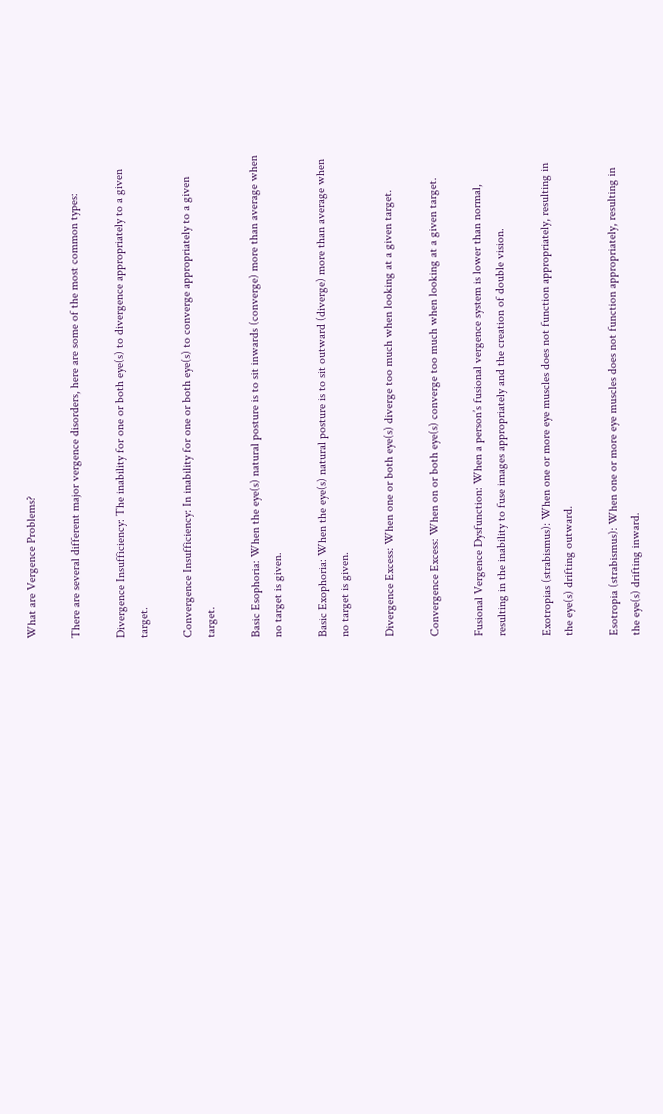What are Vergence Problems?

There are several different major vergence disorders, here are some of the most common types:

Divergence Insufficiency: The inability for one or both eye(s) to divergence appropriately to a given target.

Convergence Insufficiency: In inability for one or both eye(s) to converge appropriately to a given target.

Basic Esophoria: When the eye(s) natural posture is to sit inwards (converge) more than average when no target is given.

Basic Exophoria: When the eye(s) natural posture is to sit outward (diverge) more than average when no target is given.

Divergence Excess: When one or both eye(s) diverge too much when looking at a given target.

Convergence Excess: When on or both eye(s) converge too much when looking at a given target.

Fusional Vergence Dysfunction: When a person’s fusional vergence system is lower than normal, resulting in the inability to fuse images appropriately and the creation of double vision.

Exotropias (strabismus): When one or more eye muscles does not function appropriately, resulting in the eye(s) drifting outward.

Esotropia (strabismus): When one or more eye muscles does not function appropriately, resulting in the eye(s) drifting inward.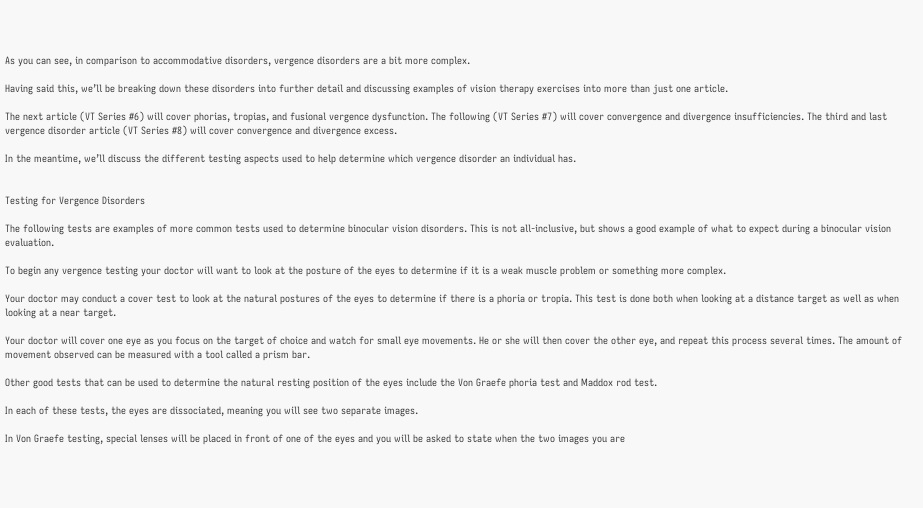As you can see, in comparison to accommodative disorders, vergence disorders are a bit more complex.

Having said this, we’ll be breaking down these disorders into further detail and discussing examples of vision therapy exercises into more than just one article.

The next article (VT Series #6) will cover phorias, tropias, and fusional vergence dysfunction. The following (VT Series #7) will cover convergence and divergence insufficiencies. The third and last vergence disorder article (VT Series #8) will cover convergence and divergence excess.

In the meantime, we’ll discuss the different testing aspects used to help determine which vergence disorder an individual has.


Testing for Vergence Disorders

The following tests are examples of more common tests used to determine binocular vision disorders. This is not all-inclusive, but shows a good example of what to expect during a binocular vision evaluation.

To begin any vergence testing your doctor will want to look at the posture of the eyes to determine if it is a weak muscle problem or something more complex.

Your doctor may conduct a cover test to look at the natural postures of the eyes to determine if there is a phoria or tropia. This test is done both when looking at a distance target as well as when looking at a near target.

Your doctor will cover one eye as you focus on the target of choice and watch for small eye movements. He or she will then cover the other eye, and repeat this process several times. The amount of movement observed can be measured with a tool called a prism bar.

Other good tests that can be used to determine the natural resting position of the eyes include the Von Graefe phoria test and Maddox rod test.

In each of these tests, the eyes are dissociated, meaning you will see two separate images.

In Von Graefe testing, special lenses will be placed in front of one of the eyes and you will be asked to state when the two images you are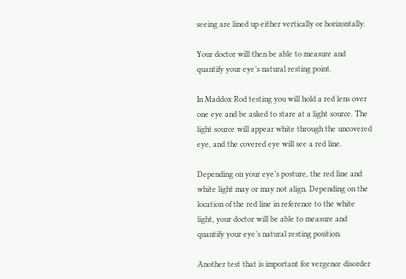seeing are lined up either vertically or horizontally.

Your doctor will then be able to measure and quantify your eye’s natural resting point.

In Maddox Rod testing you will hold a red lens over one eye and be asked to stare at a light source. The light source will appear white through the uncovered eye, and the covered eye will see a red line.

Depending on your eye’s posture, the red line and white light may or may not align. Depending on the location of the red line in reference to the white light, your doctor will be able to measure and quantify your eye’s natural resting position.

Another test that is important for vergence disorder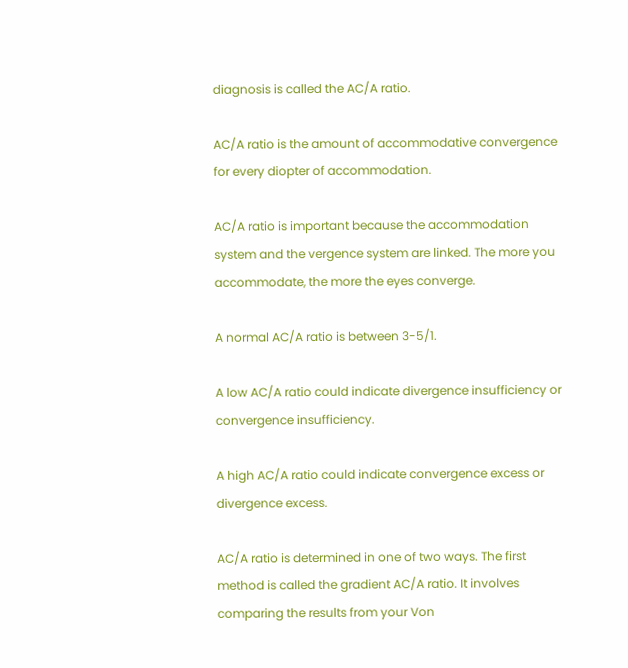diagnosis is called the AC/A ratio.

AC/A ratio is the amount of accommodative convergence for every diopter of accommodation.

AC/A ratio is important because the accommodation system and the vergence system are linked. The more you accommodate, the more the eyes converge.

A normal AC/A ratio is between 3-5/1.

A low AC/A ratio could indicate divergence insufficiency or convergence insufficiency.

A high AC/A ratio could indicate convergence excess or divergence excess.

AC/A ratio is determined in one of two ways. The first method is called the gradient AC/A ratio. It involves comparing the results from your Von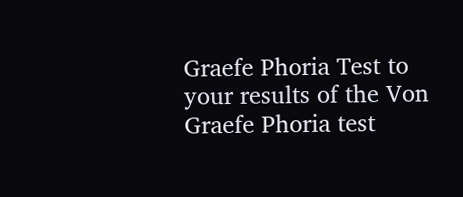Graefe Phoria Test to your results of the Von Graefe Phoria test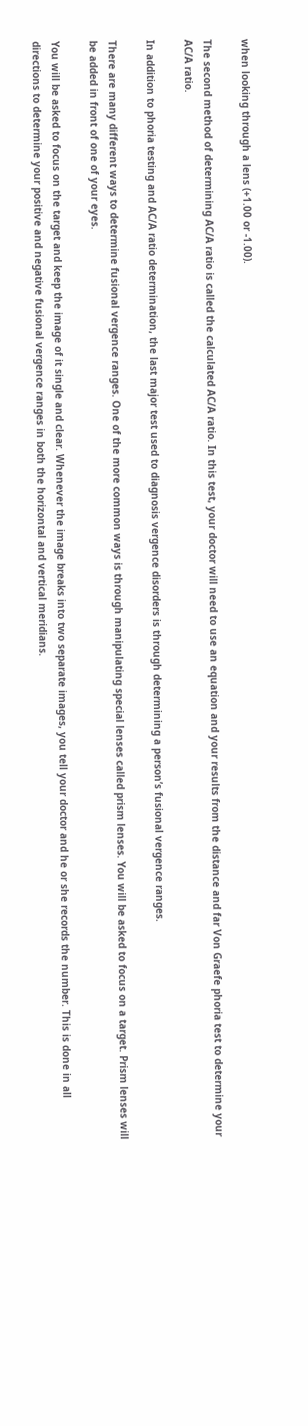when looking through a lens (+1.00 or -1.00).

The second method of determining AC/A ratio is called the calculated AC/A ratio. In this test, your doctor will need to use an equation and your results from the distance and far Von Graefe phoria test to determine your AC/A ratio.

In addition to phoria testing and AC/A ratio determination, the last major test used to diagnosis vergence disorders is through determining a person’s fusional vergence ranges.

There are many different ways to determine fusional vergence ranges. One of the more common ways is through manipulating special lenses called prism lenses. You will be asked to focus on a target. Prism lenses will be added in front of one of your eyes.

You will be asked to focus on the target and keep the image of it single and clear. Whenever the image breaks into two separate images, you tell your doctor and he or she records the number. This is done in all directions to determine your positive and negative fusional vergence ranges in both the horizontal and vertical meridians.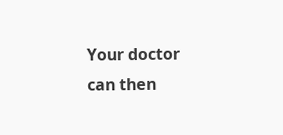Your doctor can then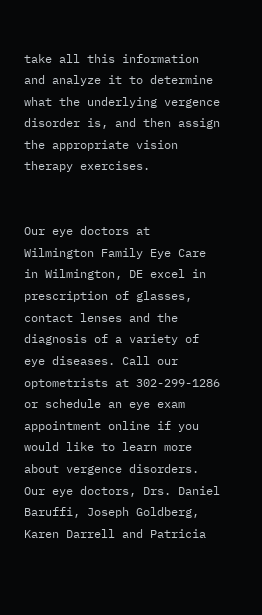take all this information and analyze it to determine what the underlying vergence disorder is, and then assign the appropriate vision therapy exercises.


Our eye doctors at Wilmington Family Eye Care in Wilmington, DE excel in prescription of glasses, contact lenses and the diagnosis of a variety of eye diseases. Call our optometrists at 302-299-1286 or schedule an eye exam appointment online if you would like to learn more about vergence disorders. Our eye doctors, Drs. Daniel Baruffi, Joseph Goldberg, Karen Darrell and Patricia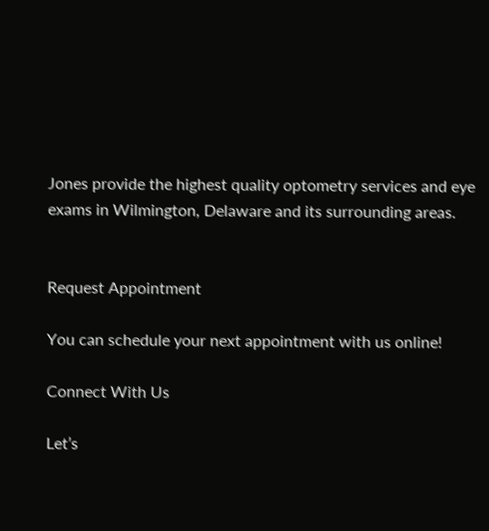Jones provide the highest quality optometry services and eye exams in Wilmington, Delaware and its surrounding areas.


Request Appointment

You can schedule your next appointment with us online!

Connect With Us

Let’s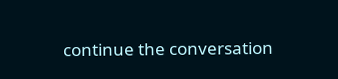continue the conversation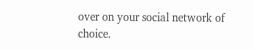over on your social network of choice.